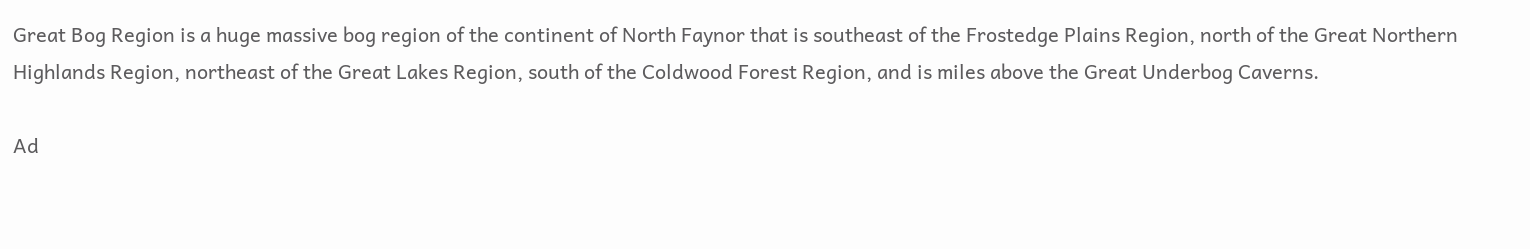Great Bog Region is a huge massive bog region of the continent of North Faynor that is southeast of the Frostedge Plains Region, north of the Great Northern Highlands Region, northeast of the Great Lakes Region, south of the Coldwood Forest Region, and is miles above the Great Underbog Caverns.

Ad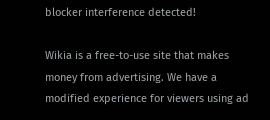blocker interference detected!

Wikia is a free-to-use site that makes money from advertising. We have a modified experience for viewers using ad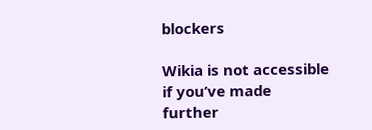blockers

Wikia is not accessible if you’ve made further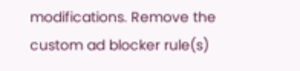modifications. Remove the custom ad blocker rule(s)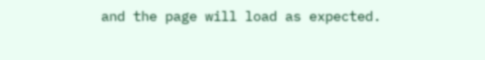and the page will load as expected.